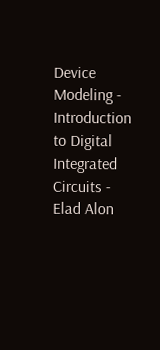Device Modeling - Introduction to Digital Integrated Circuits - Elad Alon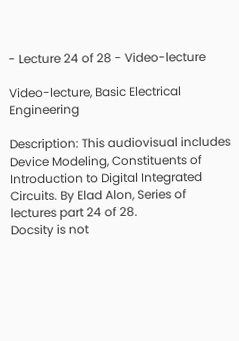- Lecture 24 of 28 - Video-lecture

Video-lecture, Basic Electrical Engineering

Description: This audiovisual includes Device Modeling, Constituents of Introduction to Digital Integrated Circuits. By Elad Alon, Series of lectures part 24 of 28.
Docsity is not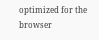optimized for the browser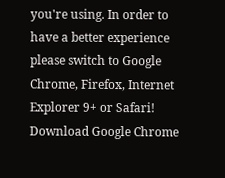you're using. In order to have a better experience please switch to Google Chrome, Firefox, Internet Explorer 9+ or Safari! Download Google Chrome